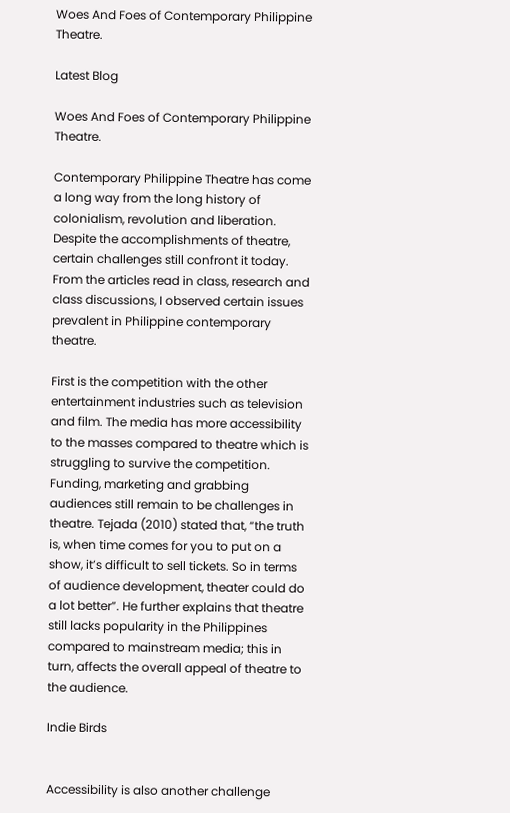Woes And Foes of Contemporary Philippine Theatre.

Latest Blog

Woes And Foes of Contemporary Philippine Theatre.

Contemporary Philippine Theatre has come a long way from the long history of colonialism, revolution and liberation. Despite the accomplishments of theatre, certain challenges still confront it today. From the articles read in class, research and class discussions, I observed certain issues prevalent in Philippine contemporary theatre.

First is the competition with the other entertainment industries such as television and film. The media has more accessibility to the masses compared to theatre which is struggling to survive the competition. Funding, marketing and grabbing audiences still remain to be challenges in theatre. Tejada (2010) stated that, “the truth is, when time comes for you to put on a show, it’s difficult to sell tickets. So in terms of audience development, theater could do a lot better”. He further explains that theatre still lacks popularity in the Philippines compared to mainstream media; this in turn, affects the overall appeal of theatre to the audience.

Indie Birds


Accessibility is also another challenge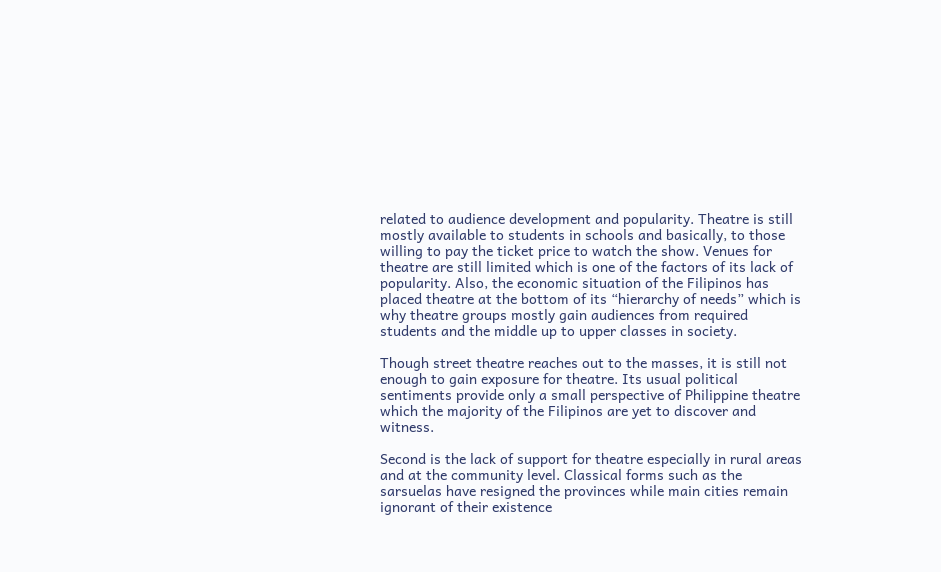related to audience development and popularity. Theatre is still mostly available to students in schools and basically, to those willing to pay the ticket price to watch the show. Venues for theatre are still limited which is one of the factors of its lack of popularity. Also, the economic situation of the Filipinos has placed theatre at the bottom of its “hierarchy of needs” which is why theatre groups mostly gain audiences from required students and the middle up to upper classes in society.

Though street theatre reaches out to the masses, it is still not enough to gain exposure for theatre. Its usual political sentiments provide only a small perspective of Philippine theatre which the majority of the Filipinos are yet to discover and witness.

Second is the lack of support for theatre especially in rural areas and at the community level. Classical forms such as the sarsuelas have resigned the provinces while main cities remain ignorant of their existence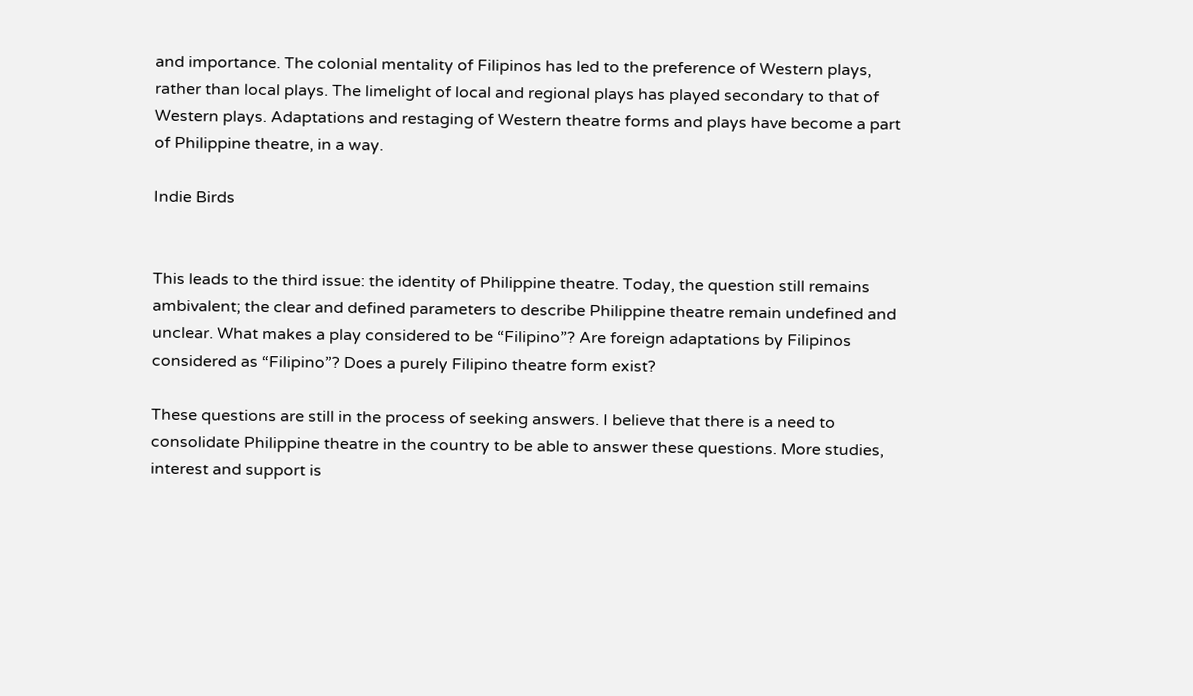and importance. The colonial mentality of Filipinos has led to the preference of Western plays, rather than local plays. The limelight of local and regional plays has played secondary to that of Western plays. Adaptations and restaging of Western theatre forms and plays have become a part of Philippine theatre, in a way.

Indie Birds


This leads to the third issue: the identity of Philippine theatre. Today, the question still remains ambivalent; the clear and defined parameters to describe Philippine theatre remain undefined and unclear. What makes a play considered to be “Filipino”? Are foreign adaptations by Filipinos considered as “Filipino”? Does a purely Filipino theatre form exist?

These questions are still in the process of seeking answers. I believe that there is a need to consolidate Philippine theatre in the country to be able to answer these questions. More studies, interest and support is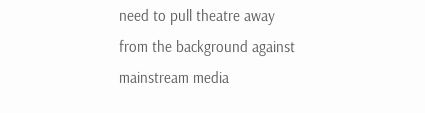need to pull theatre away from the background against mainstream media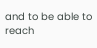and to be able to reach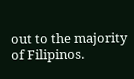out to the majority of Filipinos.